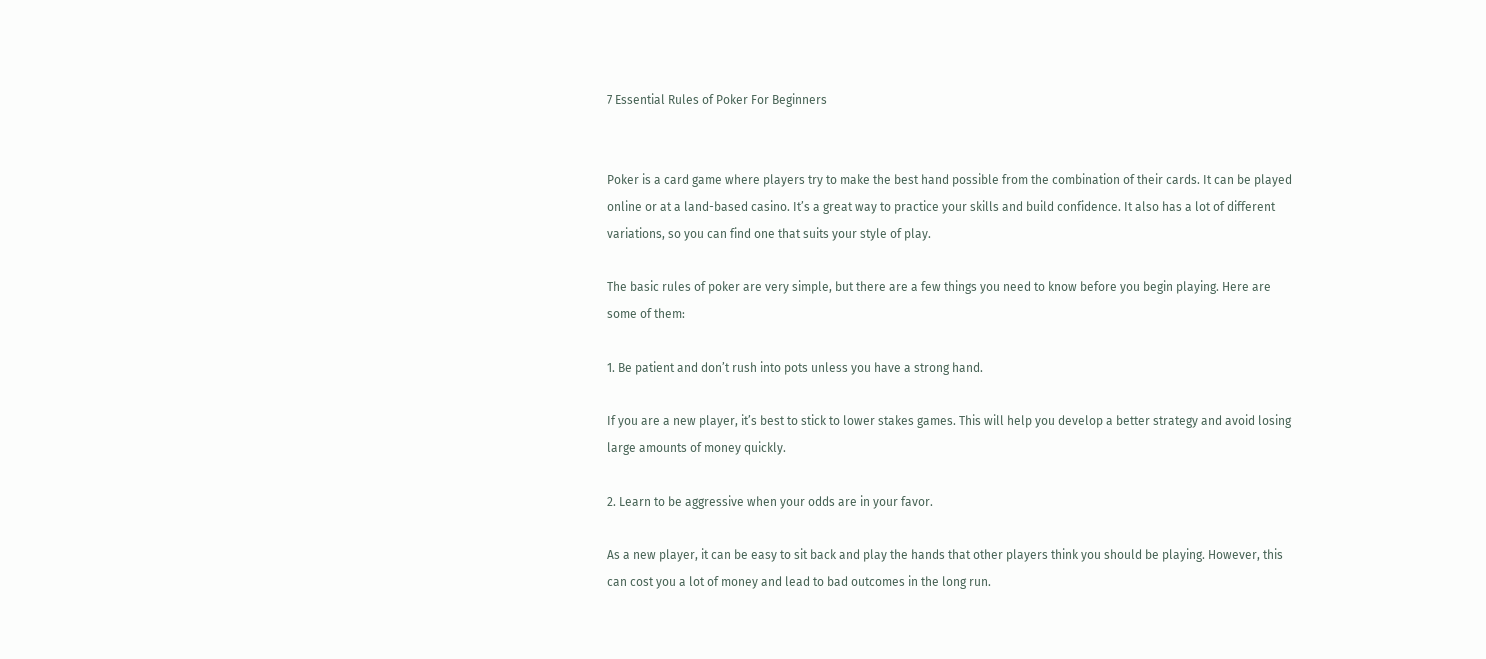7 Essential Rules of Poker For Beginners


Poker is a card game where players try to make the best hand possible from the combination of their cards. It can be played online or at a land-based casino. It’s a great way to practice your skills and build confidence. It also has a lot of different variations, so you can find one that suits your style of play.

The basic rules of poker are very simple, but there are a few things you need to know before you begin playing. Here are some of them:

1. Be patient and don’t rush into pots unless you have a strong hand.

If you are a new player, it’s best to stick to lower stakes games. This will help you develop a better strategy and avoid losing large amounts of money quickly.

2. Learn to be aggressive when your odds are in your favor.

As a new player, it can be easy to sit back and play the hands that other players think you should be playing. However, this can cost you a lot of money and lead to bad outcomes in the long run.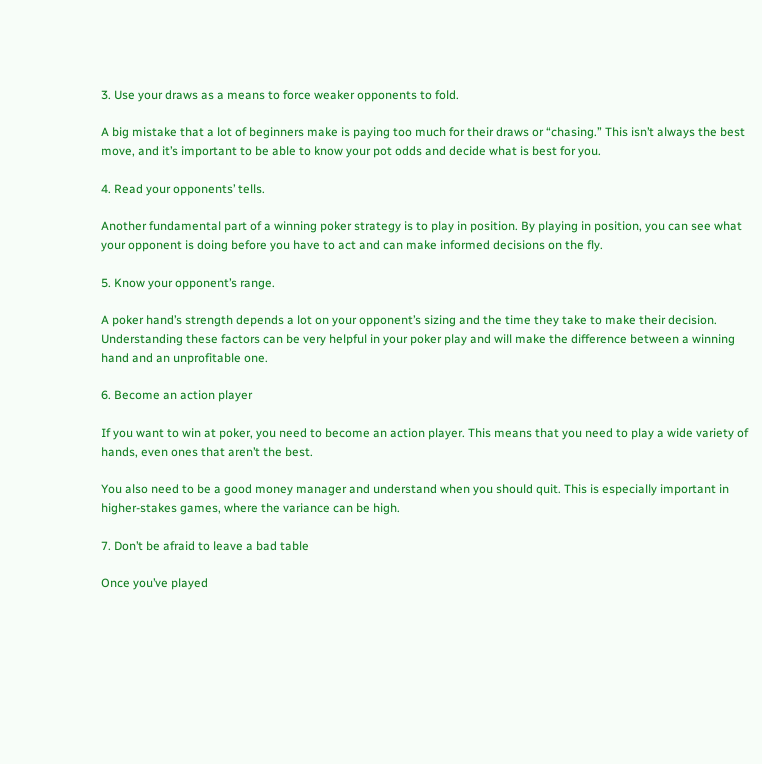3. Use your draws as a means to force weaker opponents to fold.

A big mistake that a lot of beginners make is paying too much for their draws or “chasing.” This isn’t always the best move, and it’s important to be able to know your pot odds and decide what is best for you.

4. Read your opponents’ tells.

Another fundamental part of a winning poker strategy is to play in position. By playing in position, you can see what your opponent is doing before you have to act and can make informed decisions on the fly.

5. Know your opponent’s range.

A poker hand’s strength depends a lot on your opponent’s sizing and the time they take to make their decision. Understanding these factors can be very helpful in your poker play and will make the difference between a winning hand and an unprofitable one.

6. Become an action player

If you want to win at poker, you need to become an action player. This means that you need to play a wide variety of hands, even ones that aren’t the best.

You also need to be a good money manager and understand when you should quit. This is especially important in higher-stakes games, where the variance can be high.

7. Don’t be afraid to leave a bad table

Once you’ve played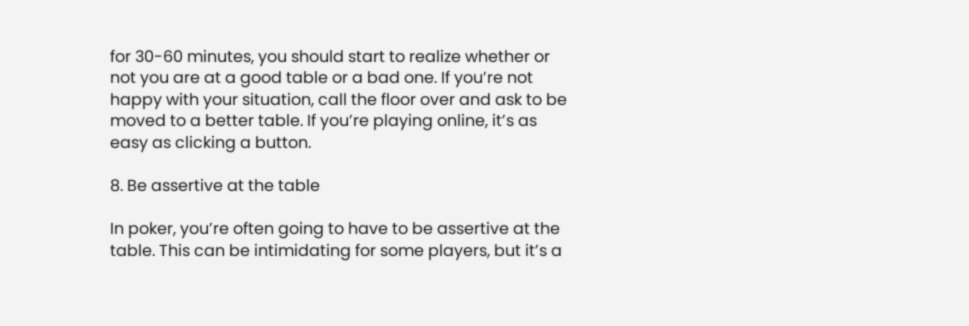for 30-60 minutes, you should start to realize whether or not you are at a good table or a bad one. If you’re not happy with your situation, call the floor over and ask to be moved to a better table. If you’re playing online, it’s as easy as clicking a button.

8. Be assertive at the table

In poker, you’re often going to have to be assertive at the table. This can be intimidating for some players, but it’s a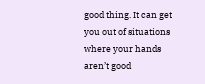good thing. It can get you out of situations where your hands aren’t good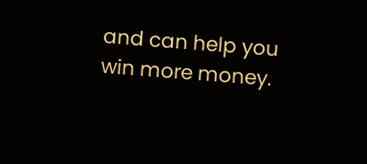and can help you win more money.